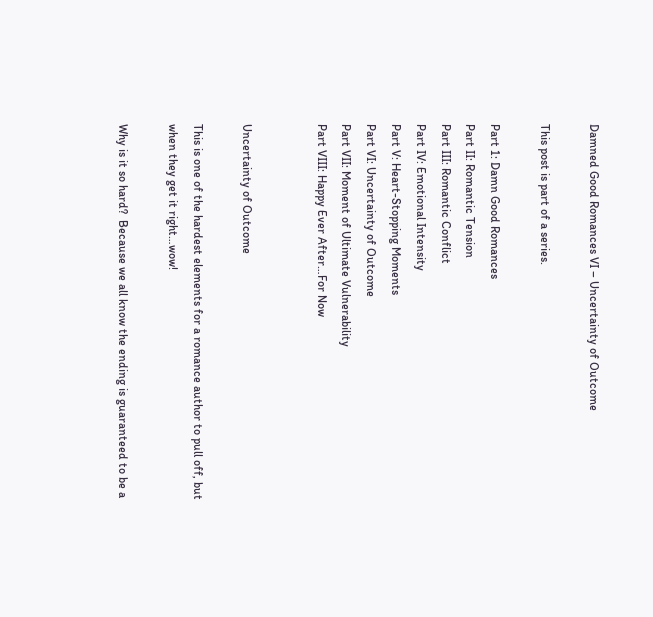Damned Good Romances VI – Uncertainty of Outcome

This post is part of a series.

Part 1: Damn Good Romances
Part II: Romantic Tension
Part III: Romantic Conflict
Part IV: Emotional Intensity
Part V: Heart-Stopping Moments
Part VI: Uncertainty of Outcome
Part VII: Moment of Ultimate Vulnerability
Part VIII: Happy Ever After…For Now


Uncertainty of Outcome

This is one of the hardest elements for a romance author to pull off, but when they get it right…wow!

Why is it so hard?  Because we all know the ending is guaranteed to be a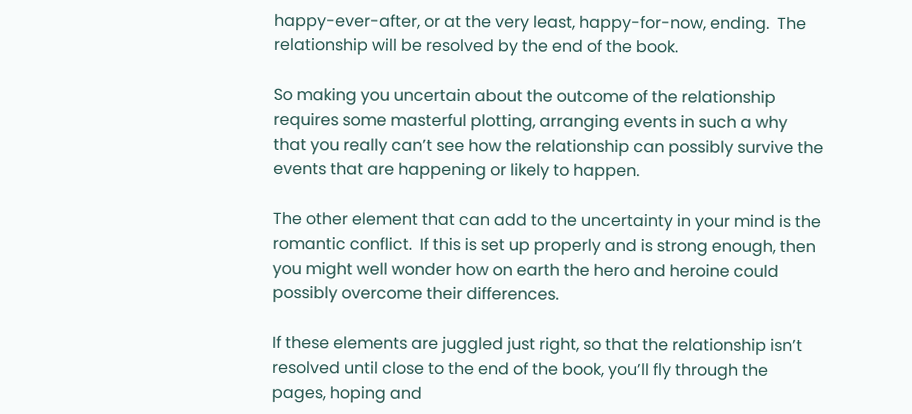happy-ever-after, or at the very least, happy-for-now, ending.  The relationship will be resolved by the end of the book.

So making you uncertain about the outcome of the relationship requires some masterful plotting, arranging events in such a why that you really can’t see how the relationship can possibly survive the events that are happening or likely to happen.

The other element that can add to the uncertainty in your mind is the romantic conflict.  If this is set up properly and is strong enough, then you might well wonder how on earth the hero and heroine could possibly overcome their differences.

If these elements are juggled just right, so that the relationship isn’t resolved until close to the end of the book, you’ll fly through the pages, hoping and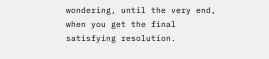wondering, until the very end, when you get the final satisfying resolution.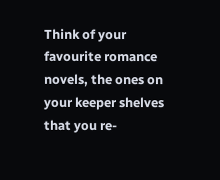Think of your favourite romance novels, the ones on your keeper shelves that you re-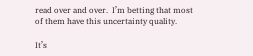read over and over.  I’m betting that most of them have this uncertainty quality.

It’s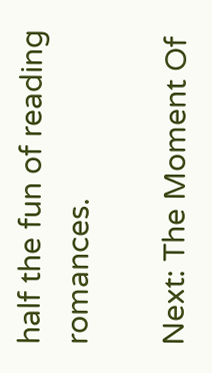half the fun of reading romances.

Next: The Moment Of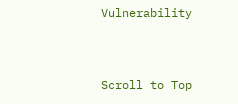Vulnerability


Scroll to Top